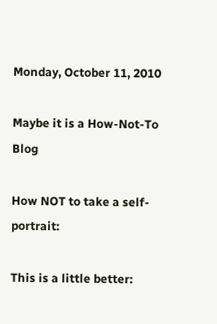Monday, October 11, 2010

Maybe it is a How-Not-To Blog

How NOT to take a self-portrait:

This is a little better: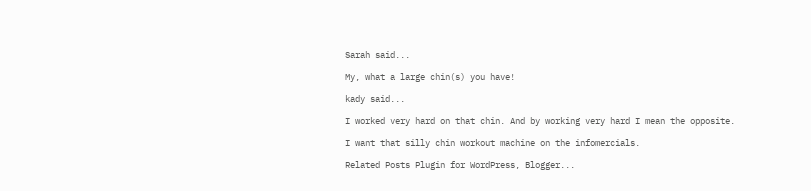Sarah said...

My, what a large chin(s) you have!

kady said...

I worked very hard on that chin. And by working very hard I mean the opposite.

I want that silly chin workout machine on the infomercials.

Related Posts Plugin for WordPress, Blogger...